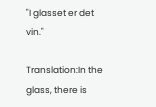"I glasset er det vin."

Translation:In the glass, there is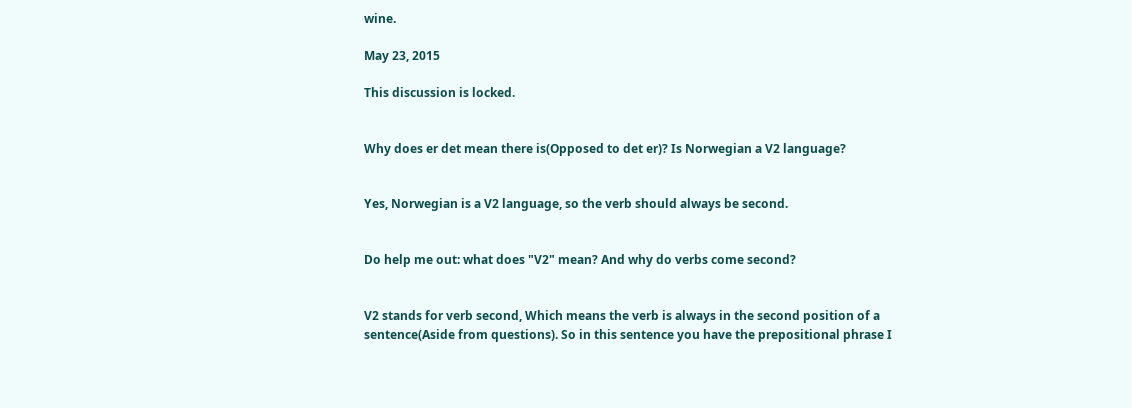wine.

May 23, 2015

This discussion is locked.


Why does er det mean there is(Opposed to det er)? Is Norwegian a V2 language?


Yes, Norwegian is a V2 language, so the verb should always be second.


Do help me out: what does "V2" mean? And why do verbs come second?


V2 stands for verb second, Which means the verb is always in the second position of a sentence(Aside from questions). So in this sentence you have the prepositional phrase I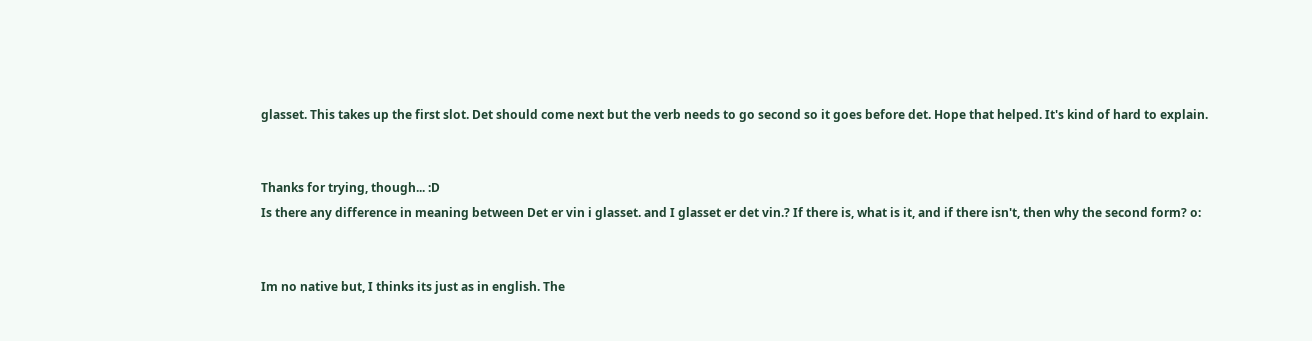glasset. This takes up the first slot. Det should come next but the verb needs to go second so it goes before det. Hope that helped. It's kind of hard to explain.


Thanks for trying, though... :D
Is there any difference in meaning between Det er vin i glasset. and I glasset er det vin.? If there is, what is it, and if there isn't, then why the second form? o:


Im no native but, I thinks its just as in english. The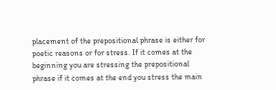placement of the prepositional phrase is either for poetic reasons or for stress. If it comes at the beginning you are stressing the prepositional phrase if it comes at the end you stress the main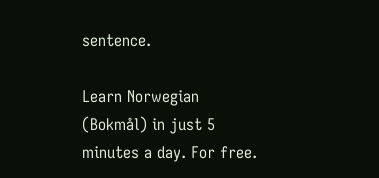sentence.

Learn Norwegian (Bokmål) in just 5 minutes a day. For free.